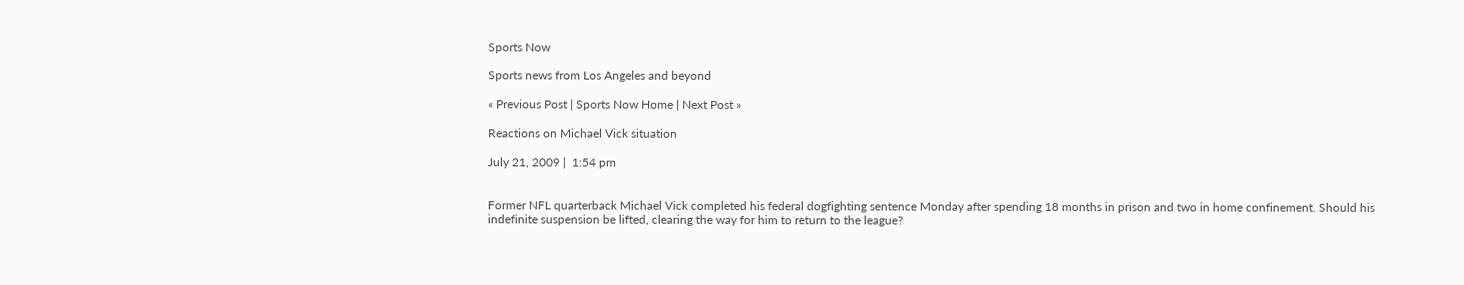Sports Now

Sports news from Los Angeles and beyond

« Previous Post | Sports Now Home | Next Post »

Reactions on Michael Vick situation

July 21, 2009 |  1:54 pm


Former NFL quarterback Michael Vick completed his federal dogfighting sentence Monday after spending 18 months in prison and two in home confinement. Should his indefinite suspension be lifted, clearing the way for him to return to the league?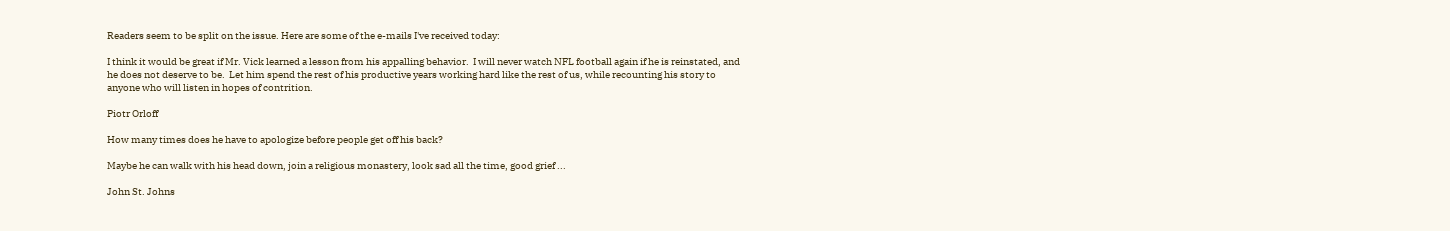Readers seem to be split on the issue. Here are some of the e-mails I've received today:

I think it would be great if Mr. Vick learned a lesson from his appalling behavior.  I will never watch NFL football again if he is reinstated, and he does not deserve to be.  Let him spend the rest of his productive years working hard like the rest of us, while recounting his story to anyone who will listen in hopes of contrition.

Piotr Orloff

How many times does he have to apologize before people get off his back?

Maybe he can walk with his head down, join a religious monastery, look sad all the time, good grief ...

John St. Johns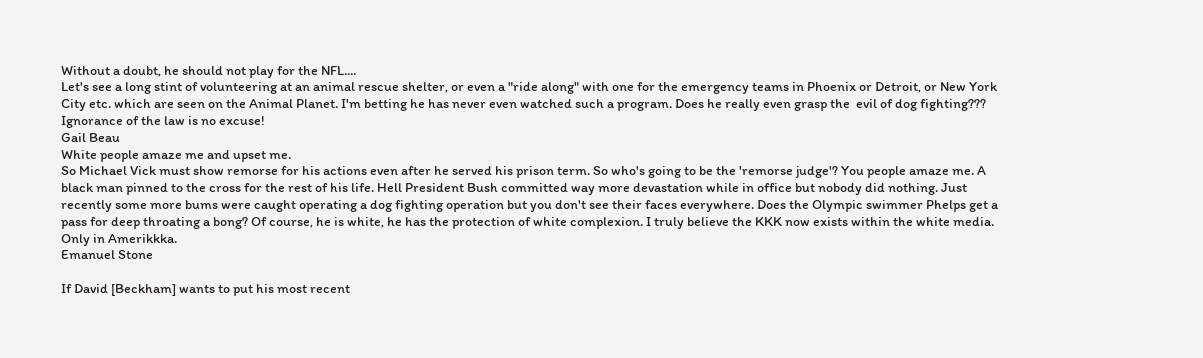Without a doubt, he should not play for the NFL....
Let's see a long stint of volunteering at an animal rescue shelter, or even a "ride along" with one for the emergency teams in Phoenix or Detroit, or New York City etc. which are seen on the Animal Planet. I'm betting he has never even watched such a program. Does he really even grasp the  evil of dog fighting??? Ignorance of the law is no excuse!
Gail Beau
White people amaze me and upset me.
So Michael Vick must show remorse for his actions even after he served his prison term. So who's going to be the 'remorse judge'? You people amaze me. A black man pinned to the cross for the rest of his life. Hell President Bush committed way more devastation while in office but nobody did nothing. Just recently some more bums were caught operating a dog fighting operation but you don't see their faces everywhere. Does the Olympic swimmer Phelps get a pass for deep throating a bong? Of course, he is white, he has the protection of white complexion. I truly believe the KKK now exists within the white media. Only in Amerikkka.
Emanuel Stone

If David [Beckham] wants to put his most recent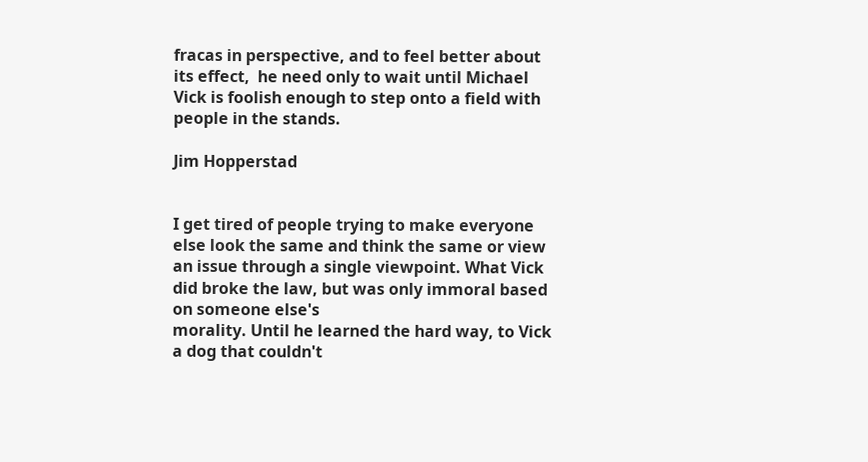fracas in perspective, and to feel better about its effect,  he need only to wait until Michael Vick is foolish enough to step onto a field with people in the stands.

Jim Hopperstad


I get tired of people trying to make everyone else look the same and think the same or view an issue through a single viewpoint. What Vick did broke the law, but was only immoral based on someone else's
morality. Until he learned the hard way, to Vick a dog that couldn't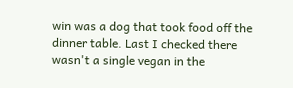win was a dog that took food off the dinner table. Last I checked there wasn't a single vegan in the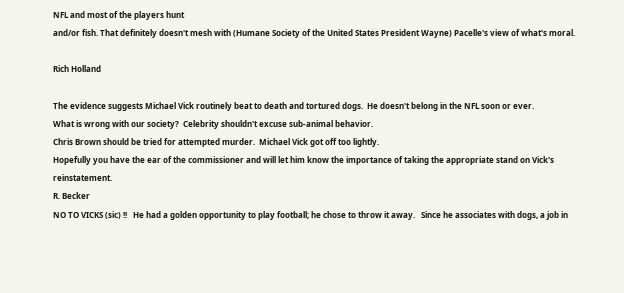NFL and most of the players hunt
and/or fish. That definitely doesn't mesh with (Humane Society of the United States President Wayne) Pacelle's view of what's moral.

Rich Holland

The evidence suggests Michael Vick routinely beat to death and tortured dogs.  He doesn't belong in the NFL soon or ever.
What is wrong with our society?  Celebrity shouldn't excuse sub-animal behavior.
Chris Brown should be tried for attempted murder.  Michael Vick got off too lightly.
Hopefully you have the ear of the commissioner and will let him know the importance of taking the appropriate stand on Vick's reinstatement.
R. Becker
NO TO VICKS (sic) !!   He had a golden opportunity to play football; he chose to throw it away.   Since he associates with dogs, a job in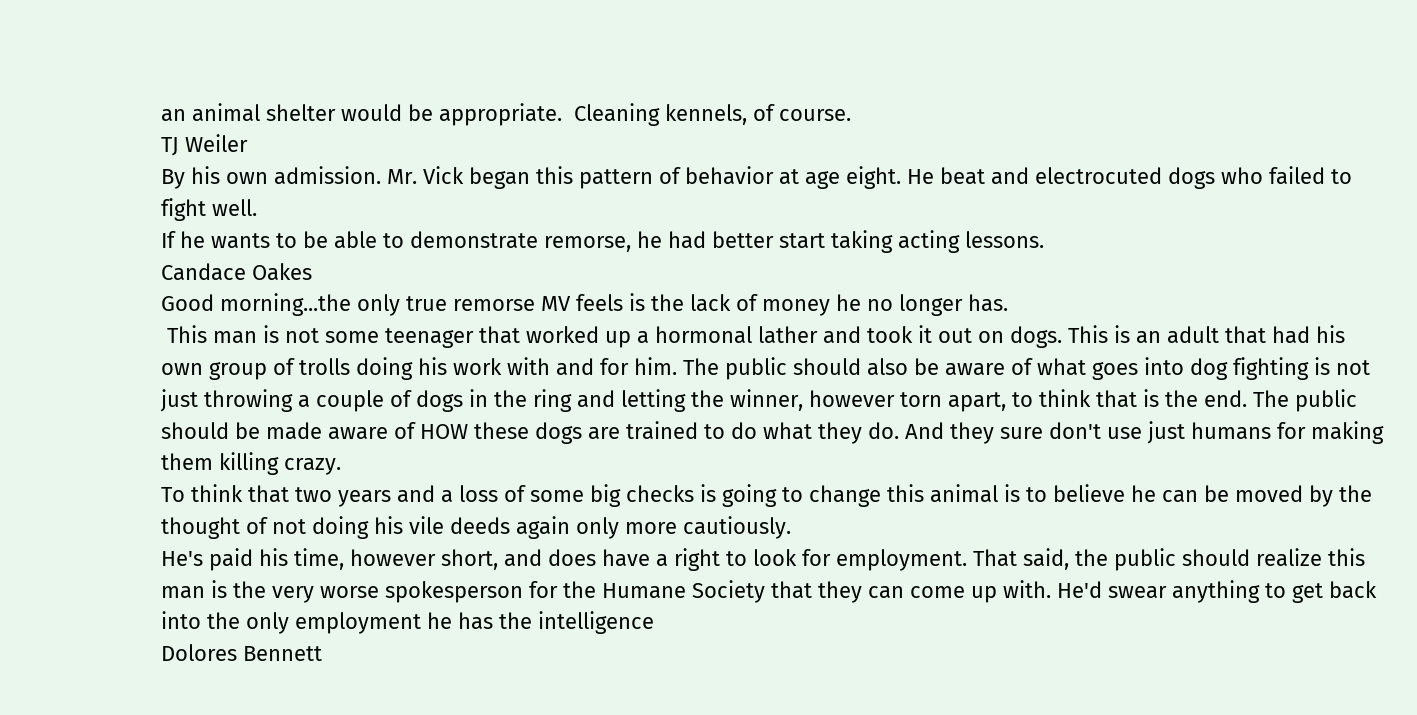an animal shelter would be appropriate.  Cleaning kennels, of course.
TJ Weiler
By his own admission. Mr. Vick began this pattern of behavior at age eight. He beat and electrocuted dogs who failed to fight well.
If he wants to be able to demonstrate remorse, he had better start taking acting lessons.
Candace Oakes
Good morning...the only true remorse MV feels is the lack of money he no longer has.
 This man is not some teenager that worked up a hormonal lather and took it out on dogs. This is an adult that had his own group of trolls doing his work with and for him. The public should also be aware of what goes into dog fighting is not just throwing a couple of dogs in the ring and letting the winner, however torn apart, to think that is the end. The public should be made aware of HOW these dogs are trained to do what they do. And they sure don't use just humans for making them killing crazy.
To think that two years and a loss of some big checks is going to change this animal is to believe he can be moved by the thought of not doing his vile deeds again only more cautiously.
He's paid his time, however short, and does have a right to look for employment. That said, the public should realize this man is the very worse spokesperson for the Humane Society that they can come up with. He'd swear anything to get back into the only employment he has the intelligence
Dolores Bennett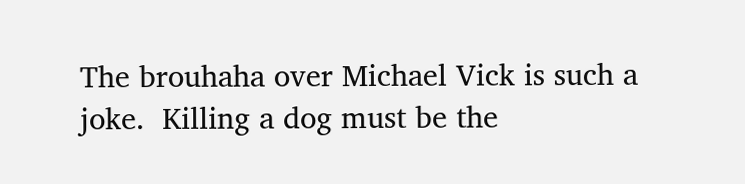The brouhaha over Michael Vick is such a joke.  Killing a dog must be the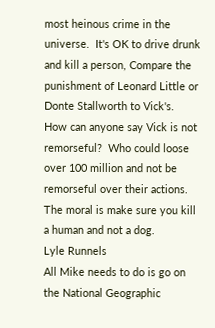most heinous crime in the universe.  It's OK to drive drunk and kill a person, Compare the punishment of Leonard Little or Donte Stallworth to Vick's.
How can anyone say Vick is not remorseful?  Who could loose over 100 million and not be remorseful over their actions.  The moral is make sure you kill a human and not a dog.
Lyle Runnels
All Mike needs to do is go on the National Geographic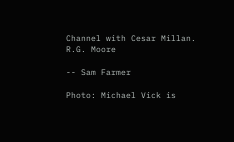Channel with Cesar Millan.
R.G. Moore

-- Sam Farmer

Photo: Michael Vick is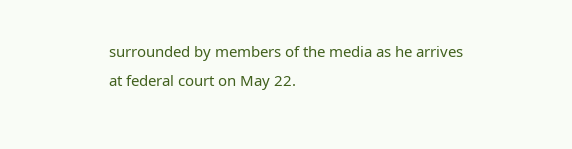surrounded by members of the media as he arrives at federal court on May 22.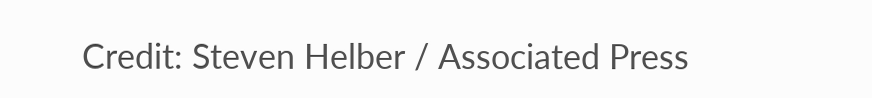Credit: Steven Helber / Associated Press